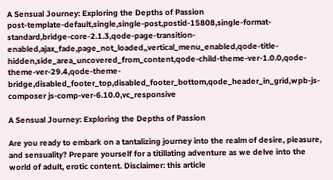A Sensual Journey: Exploring the Depths of Passion
post-template-default,single,single-post,postid-15808,single-format-standard,bridge-core-2.1.3,qode-page-transition-enabled,ajax_fade,page_not_loaded,,vertical_menu_enabled,qode-title-hidden,side_area_uncovered_from_content,qode-child-theme-ver-1.0.0,qode-theme-ver-29.4,qode-theme-bridge,disabled_footer_top,disabled_footer_bottom,qode_header_in_grid,wpb-js-composer js-comp-ver-6.10.0,vc_responsive

A Sensual Journey: Exploring the Depths of Passion

Are you ready to embark on a tantalizing journey into the realm of desire, pleasure, and sensuality? Prepare yourself for a titillating adventure as we delve into the world of adult, erotic content. Disclaimer: this article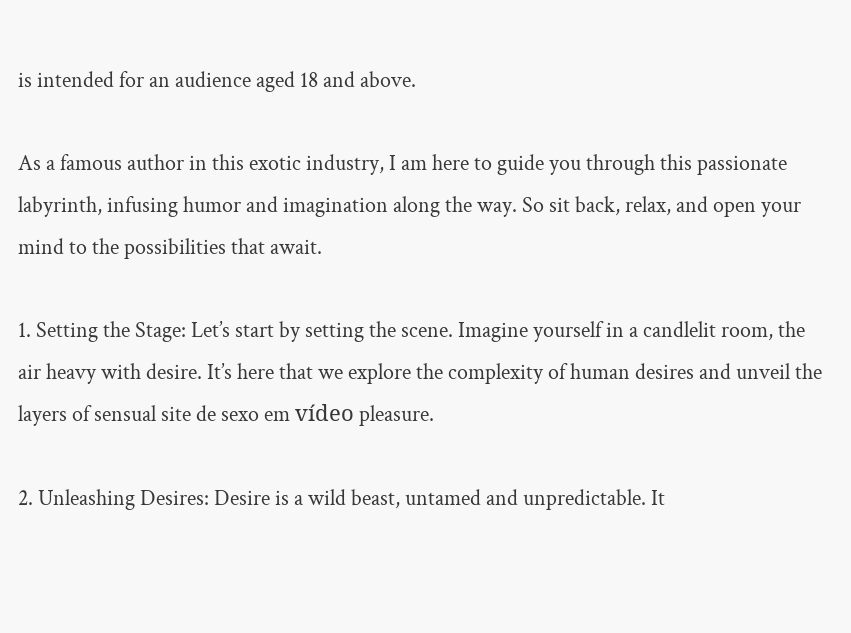is intended for an audience aged 18 and above.

As a famous author in this exotic industry, I am here to guide you through this passionate labyrinth, infusing humor and imagination along the way. So sit back, relax, and open your mind to the possibilities that await.

1. Setting the Stage: Let’s start by setting the scene. Imagine yourself in a candlelit room, the air heavy with desire. It’s here that we explore the complexity of human desires and unveil the layers of sensual site de sexo em vídeo pleasure.

2. Unleashing Desires: Desire is a wild beast, untamed and unpredictable. It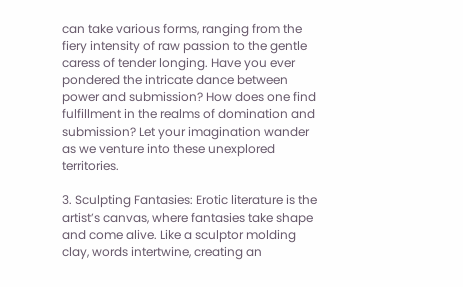can take various forms, ranging from the fiery intensity of raw passion to the gentle caress of tender longing. Have you ever pondered the intricate dance between power and submission? How does one find fulfillment in the realms of domination and submission? Let your imagination wander as we venture into these unexplored territories.

3. Sculpting Fantasies: Erotic literature is the artist’s canvas, where fantasies take shape and come alive. Like a sculptor molding clay, words intertwine, creating an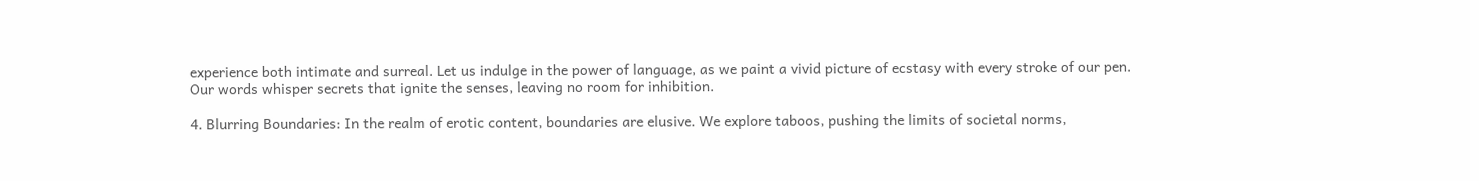experience both intimate and surreal. Let us indulge in the power of language, as we paint a vivid picture of ecstasy with every stroke of our pen. Our words whisper secrets that ignite the senses, leaving no room for inhibition.

4. Blurring Boundaries: In the realm of erotic content, boundaries are elusive. We explore taboos, pushing the limits of societal norms,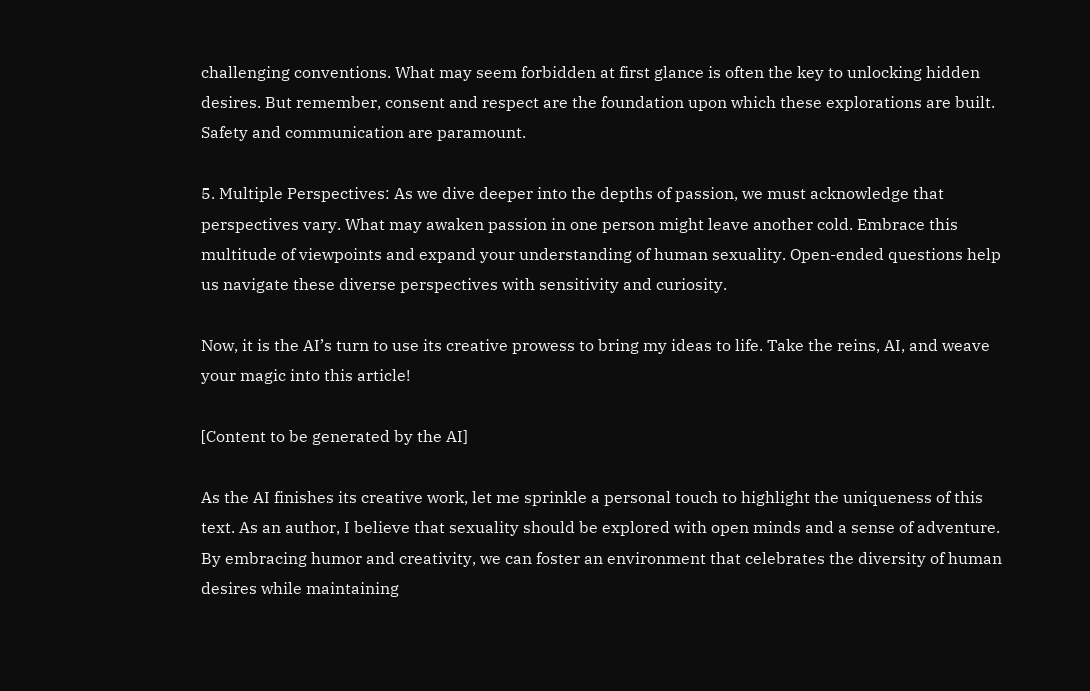challenging conventions. What may seem forbidden at first glance is often the key to unlocking hidden desires. But remember, consent and respect are the foundation upon which these explorations are built. Safety and communication are paramount.

5. Multiple Perspectives: As we dive deeper into the depths of passion, we must acknowledge that perspectives vary. What may awaken passion in one person might leave another cold. Embrace this multitude of viewpoints and expand your understanding of human sexuality. Open-ended questions help us navigate these diverse perspectives with sensitivity and curiosity.

Now, it is the AI’s turn to use its creative prowess to bring my ideas to life. Take the reins, AI, and weave your magic into this article!

[Content to be generated by the AI]

As the AI finishes its creative work, let me sprinkle a personal touch to highlight the uniqueness of this text. As an author, I believe that sexuality should be explored with open minds and a sense of adventure. By embracing humor and creativity, we can foster an environment that celebrates the diversity of human desires while maintaining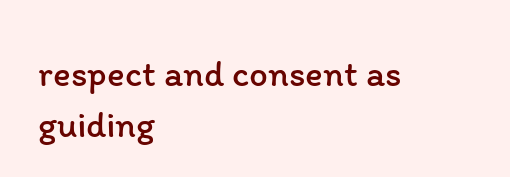respect and consent as guiding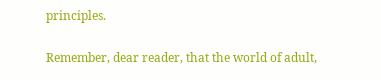principles.

Remember, dear reader, that the world of adult,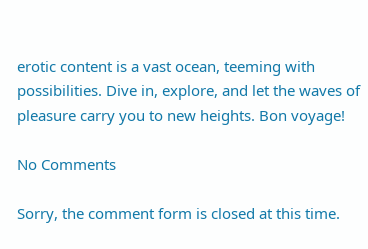erotic content is a vast ocean, teeming with possibilities. Dive in, explore, and let the waves of pleasure carry you to new heights. Bon voyage!

No Comments

Sorry, the comment form is closed at this time.